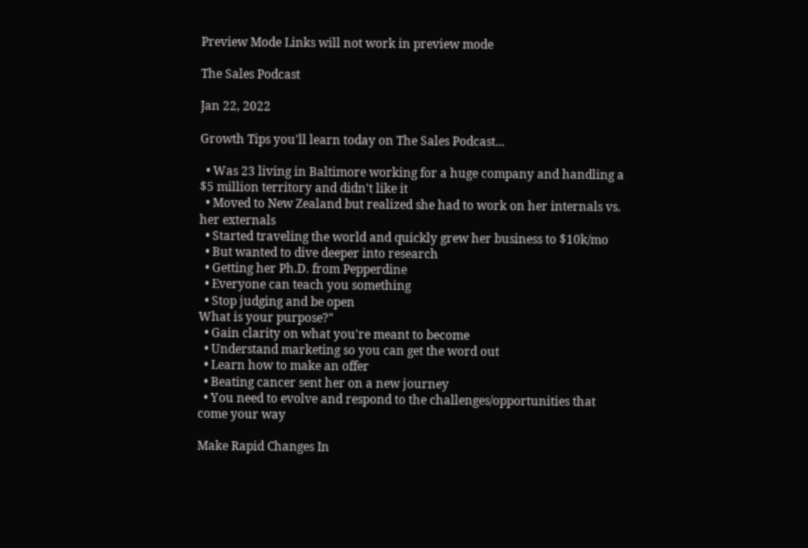Preview Mode Links will not work in preview mode

The Sales Podcast

Jan 22, 2022

Growth Tips you'll learn today on The Sales Podcast...

  • Was 23 living in Baltimore working for a huge company and handling a $5 million territory and didn't like it
  • Moved to New Zealand but realized she had to work on her internals vs. her externals
  • Started traveling the world and quickly grew her business to $10k/mo
  • But wanted to dive deeper into research
  • Getting her Ph.D. from Pepperdine
  • Everyone can teach you something
  • Stop judging and be open
What is your purpose?"
  • Gain clarity on what you're meant to become
  • Understand marketing so you can get the word out
  • Learn how to make an offer
  • Beating cancer sent her on a new journey
  • You need to evolve and respond to the challenges/opportunities that come your way

Make Rapid Changes In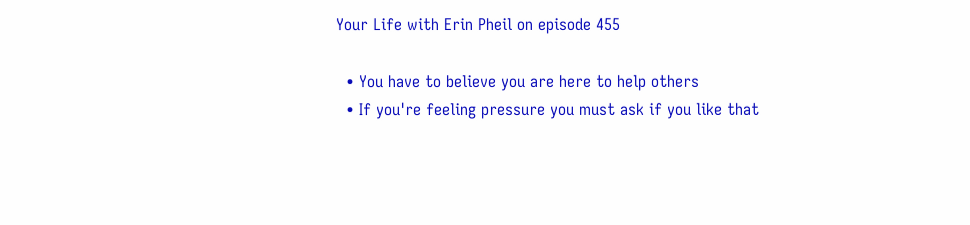Your Life with Erin Pheil on episode 455

  • You have to believe you are here to help others
  • If you're feeling pressure you must ask if you like that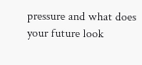pressure and what does your future look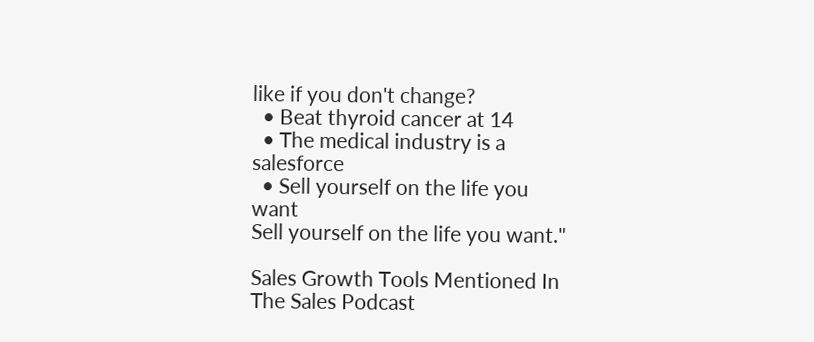like if you don't change?
  • Beat thyroid cancer at 14
  • The medical industry is a salesforce
  • Sell yourself on the life you want
Sell yourself on the life you want."

Sales Growth Tools Mentioned In The Sales Podcast